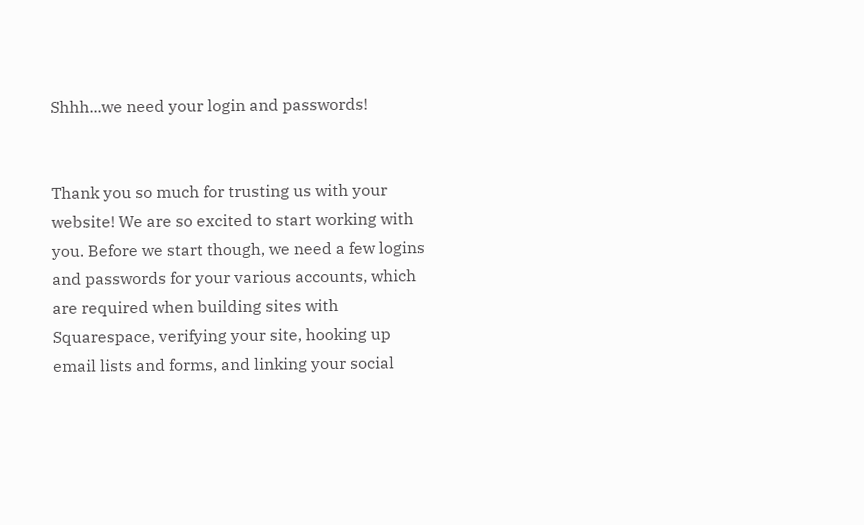Shhh...we need your login and passwords!


Thank you so much for trusting us with your website! We are so excited to start working with you. Before we start though, we need a few logins and passwords for your various accounts, which are required when building sites with Squarespace, verifying your site, hooking up email lists and forms, and linking your social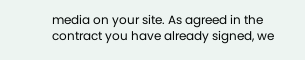media on your site. As agreed in the contract you have already signed, we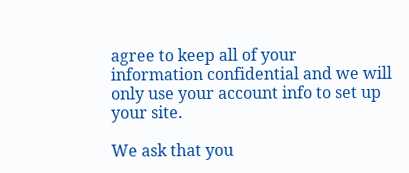agree to keep all of your information confidential and we will only use your account info to set up your site.

We ask that you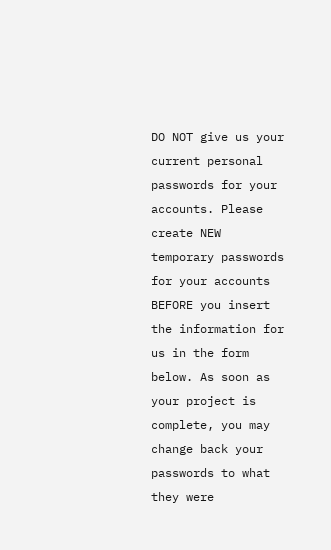DO NOT give us your current personal passwords for your accounts. Please create NEW temporary passwords for your accounts BEFORE you insert the information for us in the form below. As soon as your project is complete, you may change back your passwords to what they were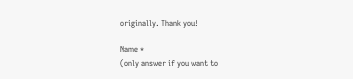originally. Thank you!

Name *
(only answer if you want to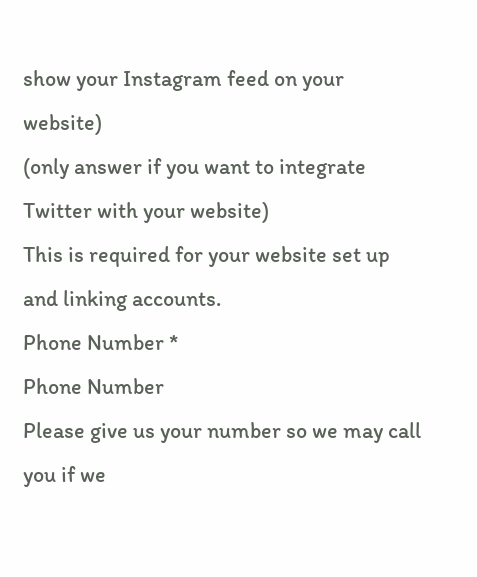show your Instagram feed on your website)
(only answer if you want to integrate Twitter with your website)
This is required for your website set up and linking accounts.
Phone Number *
Phone Number
Please give us your number so we may call you if we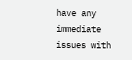have any immediate issues with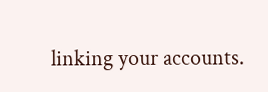linking your accounts.